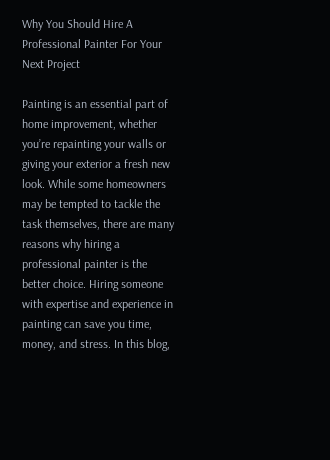Why You Should Hire A Professional Painter For Your Next Project

Painting is an essential part of home improvement, whether you’re repainting your walls or giving your exterior a fresh new look. While some homeowners may be tempted to tackle the task themselves, there are many reasons why hiring a professional painter is the better choice. Hiring someone with expertise and experience in painting can save you time, money, and stress. In this blog,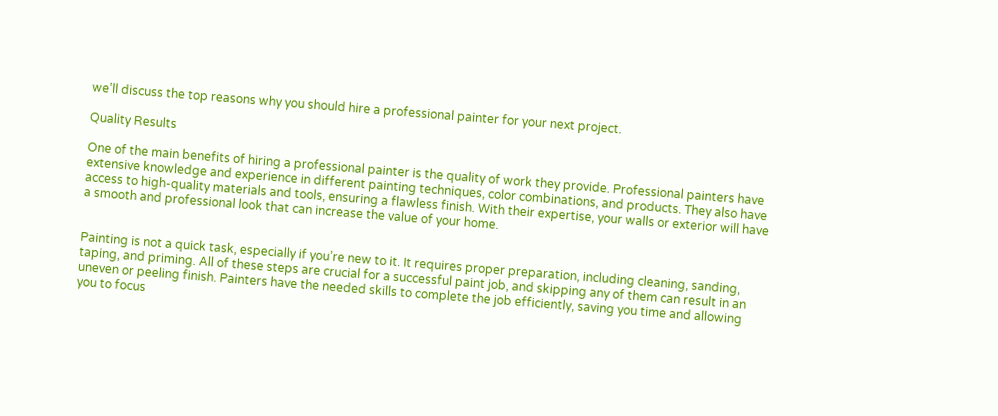we’ll discuss the top reasons why you should hire a professional painter for your next project.

Quality Results

One of the main benefits of hiring a professional painter is the quality of work they provide. Professional painters have extensive knowledge and experience in different painting techniques, color combinations, and products. They also have access to high-quality materials and tools, ensuring a flawless finish. With their expertise, your walls or exterior will have a smooth and professional look that can increase the value of your home.


Painting is not a quick task, especially if you’re new to it. It requires proper preparation, including cleaning, sanding, taping, and priming. All of these steps are crucial for a successful paint job, and skipping any of them can result in an uneven or peeling finish. Painters have the needed skills to complete the job efficiently, saving you time and allowing you to focus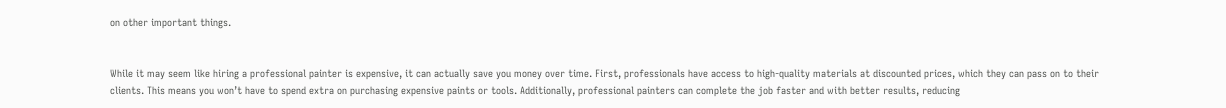on other important things.


While it may seem like hiring a professional painter is expensive, it can actually save you money over time. First, professionals have access to high-quality materials at discounted prices, which they can pass on to their clients. This means you won’t have to spend extra on purchasing expensive paints or tools. Additionally, professional painters can complete the job faster and with better results, reducing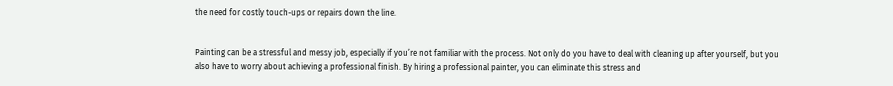the need for costly touch-ups or repairs down the line.


Painting can be a stressful and messy job, especially if you’re not familiar with the process. Not only do you have to deal with cleaning up after yourself, but you also have to worry about achieving a professional finish. By hiring a professional painter, you can eliminate this stress and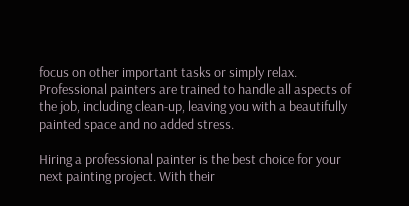focus on other important tasks or simply relax. Professional painters are trained to handle all aspects of the job, including clean-up, leaving you with a beautifully painted space and no added stress.

Hiring a professional painter is the best choice for your next painting project. With their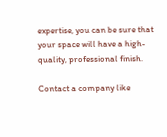expertise, you can be sure that your space will have a high-quality, professional finish.

Contact a company like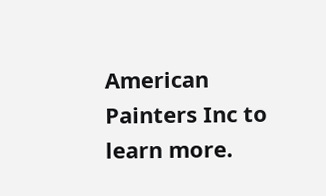American Painters Inc to learn more.